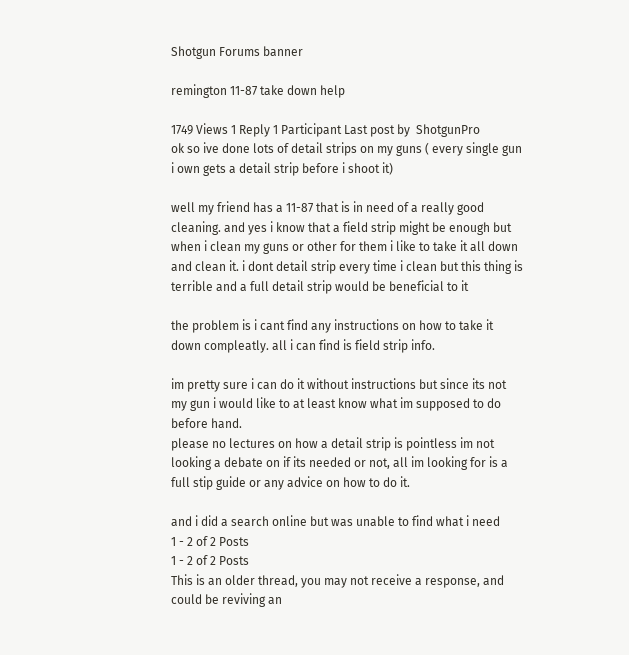Shotgun Forums banner

remington 11-87 take down help

1749 Views 1 Reply 1 Participant Last post by  ShotgunPro
ok so ive done lots of detail strips on my guns ( every single gun i own gets a detail strip before i shoot it)

well my friend has a 11-87 that is in need of a really good cleaning. and yes i know that a field strip might be enough but when i clean my guns or other for them i like to take it all down and clean it. i dont detail strip every time i clean but this thing is terrible and a full detail strip would be beneficial to it

the problem is i cant find any instructions on how to take it down compleatly. all i can find is field strip info.

im pretty sure i can do it without instructions but since its not my gun i would like to at least know what im supposed to do before hand.
please no lectures on how a detail strip is pointless im not looking a debate on if its needed or not, all im looking for is a full stip guide or any advice on how to do it.

and i did a search online but was unable to find what i need
1 - 2 of 2 Posts
1 - 2 of 2 Posts
This is an older thread, you may not receive a response, and could be reviving an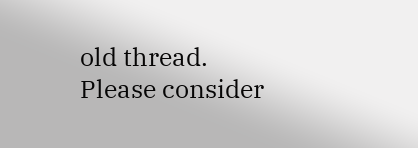old thread. Please consider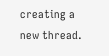creating a new thread.